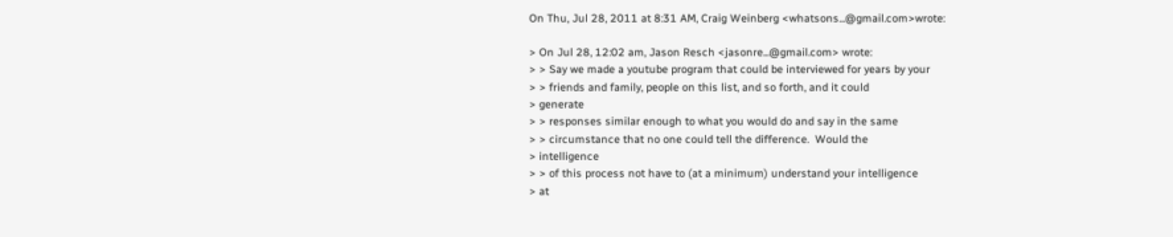On Thu, Jul 28, 2011 at 8:31 AM, Craig Weinberg <whatsons...@gmail.com>wrote:

> On Jul 28, 12:02 am, Jason Resch <jasonre...@gmail.com> wrote:
> > Say we made a youtube program that could be interviewed for years by your
> > friends and family, people on this list, and so forth, and it could
> generate
> > responses similar enough to what you would do and say in the same
> > circumstance that no one could tell the difference.  Would the
> intelligence
> > of this process not have to (at a minimum) understand your intelligence
> at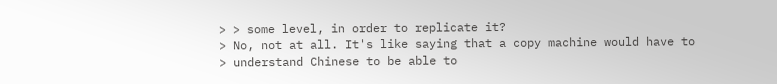> > some level, in order to replicate it?
> No, not at all. It's like saying that a copy machine would have to
> understand Chinese to be able to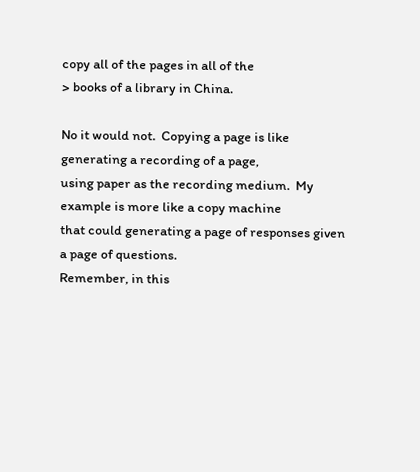copy all of the pages in all of the
> books of a library in China.

No it would not.  Copying a page is like generating a recording of a page,
using paper as the recording medium.  My example is more like a copy machine
that could generating a page of responses given a page of questions.
Remember, in this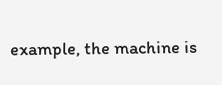example, the machine is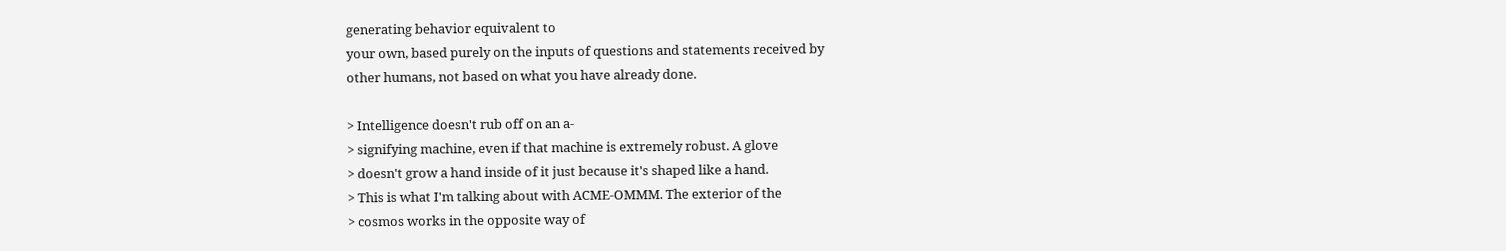generating behavior equivalent to
your own, based purely on the inputs of questions and statements received by
other humans, not based on what you have already done.

> Intelligence doesn't rub off on an a-
> signifying machine, even if that machine is extremely robust. A glove
> doesn't grow a hand inside of it just because it's shaped like a hand.
> This is what I'm talking about with ACME-OMMM. The exterior of the
> cosmos works in the opposite way of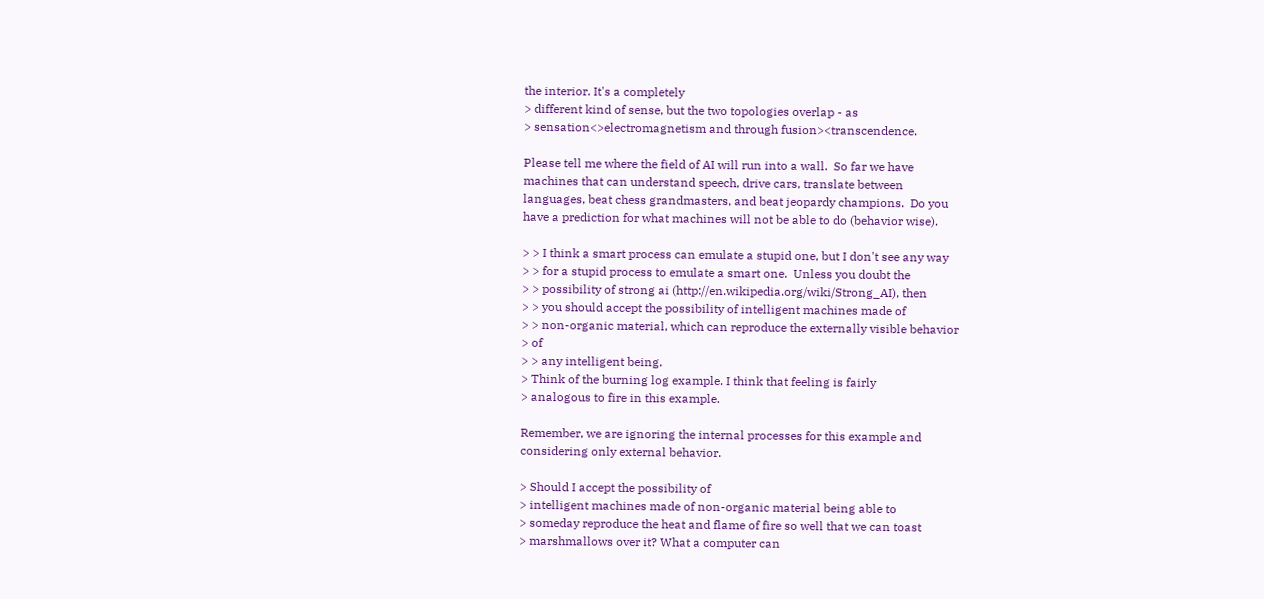the interior. It's a completely
> different kind of sense, but the two topologies overlap - as
> sensation<>electromagnetism and through fusion><transcendence.

Please tell me where the field of AI will run into a wall.  So far we have
machines that can understand speech, drive cars, translate between
languages, beat chess grandmasters, and beat jeopardy champions.  Do you
have a prediction for what machines will not be able to do (behavior wise).

> > I think a smart process can emulate a stupid one, but I don't see any way
> > for a stupid process to emulate a smart one.  Unless you doubt the
> > possibility of strong ai (http://en.wikipedia.org/wiki/Strong_AI), then
> > you should accept the possibility of intelligent machines made of
> > non-organic material, which can reproduce the externally visible behavior
> of
> > any intelligent being.
> Think of the burning log example. I think that feeling is fairly
> analogous to fire in this example.

Remember, we are ignoring the internal processes for this example and
considering only external behavior.

> Should I accept the possibility of
> intelligent machines made of non-organic material being able to
> someday reproduce the heat and flame of fire so well that we can toast
> marshmallows over it? What a computer can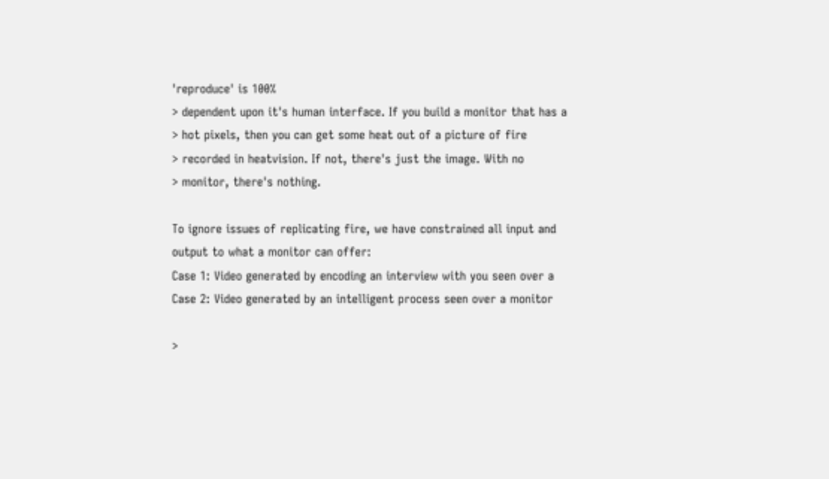'reproduce' is 100%
> dependent upon it's human interface. If you build a monitor that has a
> hot pixels, then you can get some heat out of a picture of fire
> recorded in heatvision. If not, there's just the image. With no
> monitor, there's nothing.

To ignore issues of replicating fire, we have constrained all input and
output to what a monitor can offer:
Case 1: Video generated by encoding an interview with you seen over a
Case 2: Video generated by an intelligent process seen over a monitor

>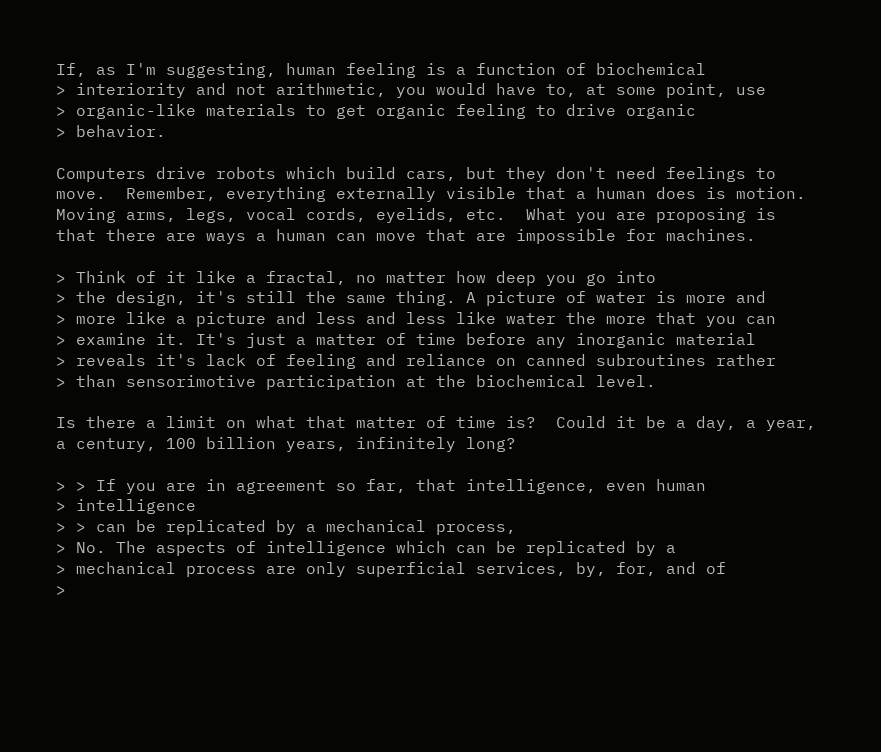If, as I'm suggesting, human feeling is a function of biochemical
> interiority and not arithmetic, you would have to, at some point, use
> organic-like materials to get organic feeling to drive organic
> behavior.

Computers drive robots which build cars, but they don't need feelings to
move.  Remember, everything externally visible that a human does is motion.
Moving arms, legs, vocal cords, eyelids, etc.  What you are proposing is
that there are ways a human can move that are impossible for machines.

> Think of it like a fractal, no matter how deep you go into
> the design, it's still the same thing. A picture of water is more and
> more like a picture and less and less like water the more that you can
> examine it. It's just a matter of time before any inorganic material
> reveals it's lack of feeling and reliance on canned subroutines rather
> than sensorimotive participation at the biochemical level.

Is there a limit on what that matter of time is?  Could it be a day, a year,
a century, 100 billion years, infinitely long?

> > If you are in agreement so far, that intelligence, even human
> intelligence
> > can be replicated by a mechanical process,
> No. The aspects of intelligence which can be replicated by a
> mechanical process are only superficial services, by, for, and of
>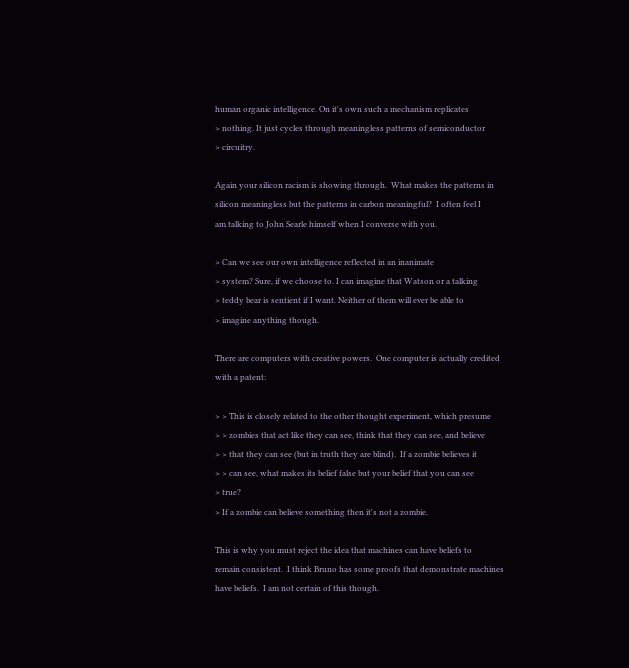human organic intelligence. On it's own such a mechanism replicates
> nothing. It just cycles through meaningless patterns of semiconductor
> circuitry.

Again your silicon racism is showing through.  What makes the patterns in
silicon meaningless but the patterns in carbon meaningful?  I often feel I
am talking to John Searle himself when I converse with you.

> Can we see our own intelligence reflected in an inanimate
> system? Sure, if we choose to. I can imagine that Watson or a talking
> teddy bear is sentient if I want. Neither of them will ever be able to
> imagine anything though.

There are computers with creative powers.  One computer is actually credited
with a patent:

> > This is closely related to the other thought experiment, which presume
> > zombies that act like they can see, think that they can see, and believe
> > that they can see (but in truth they are blind).  If a zombie believes it
> > can see, what makes its belief false but your belief that you can see
> true?
> If a zombie can believe something then it's not a zombie.

This is why you must reject the idea that machines can have beliefs to
remain consistent.  I think Bruno has some proofs that demonstrate machines
have beliefs.  I am not certain of this though.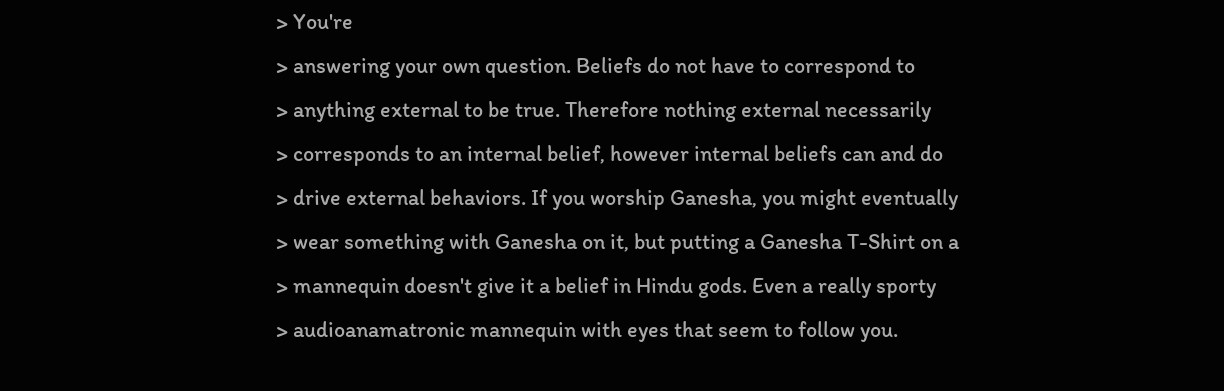> You're
> answering your own question. Beliefs do not have to correspond to
> anything external to be true. Therefore nothing external necessarily
> corresponds to an internal belief, however internal beliefs can and do
> drive external behaviors. If you worship Ganesha, you might eventually
> wear something with Ganesha on it, but putting a Ganesha T-Shirt on a
> mannequin doesn't give it a belief in Hindu gods. Even a really sporty
> audioanamatronic mannequin with eyes that seem to follow you.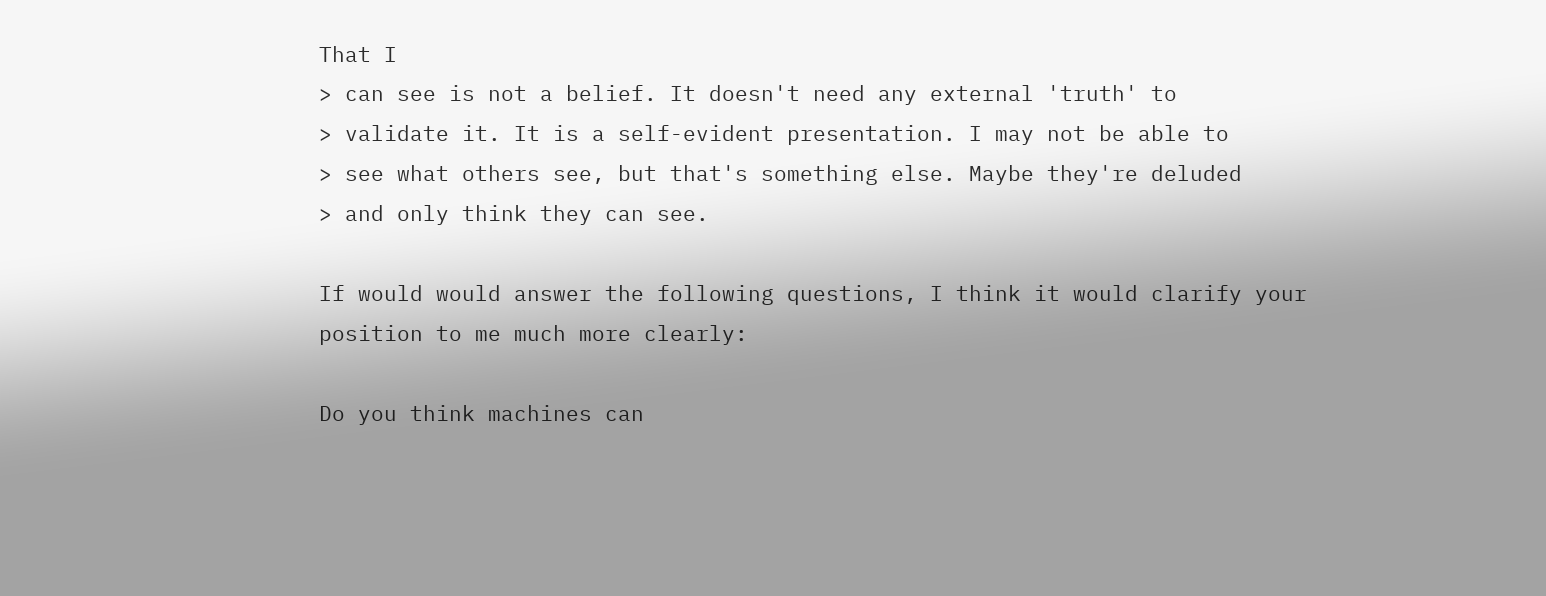That I
> can see is not a belief. It doesn't need any external 'truth' to
> validate it. It is a self-evident presentation. I may not be able to
> see what others see, but that's something else. Maybe they're deluded
> and only think they can see.

If would would answer the following questions, I think it would clarify your
position to me much more clearly:

Do you think machines can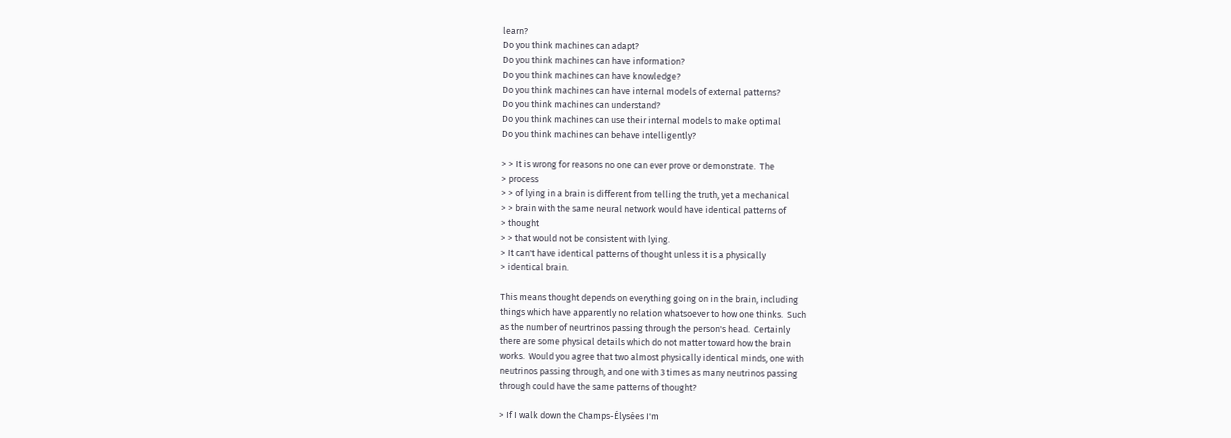learn?
Do you think machines can adapt?
Do you think machines can have information?
Do you think machines can have knowledge?
Do you think machines can have internal models of external patterns?
Do you think machines can understand?
Do you think machines can use their internal models to make optimal
Do you think machines can behave intelligently?

> > It is wrong for reasons no one can ever prove or demonstrate.  The
> process
> > of lying in a brain is different from telling the truth, yet a mechanical
> > brain with the same neural network would have identical patterns of
> thought
> > that would not be consistent with lying.
> It can't have identical patterns of thought unless it is a physically
> identical brain.

This means thought depends on everything going on in the brain, including
things which have apparently no relation whatsoever to how one thinks.  Such
as the number of neurtrinos passing through the person's head.  Certainly
there are some physical details which do not matter toward how the brain
works.  Would you agree that two almost physically identical minds, one with
neutrinos passing through, and one with 3 times as many neutrinos passing
through could have the same patterns of thought?

> If I walk down the Champs-Élysées I'm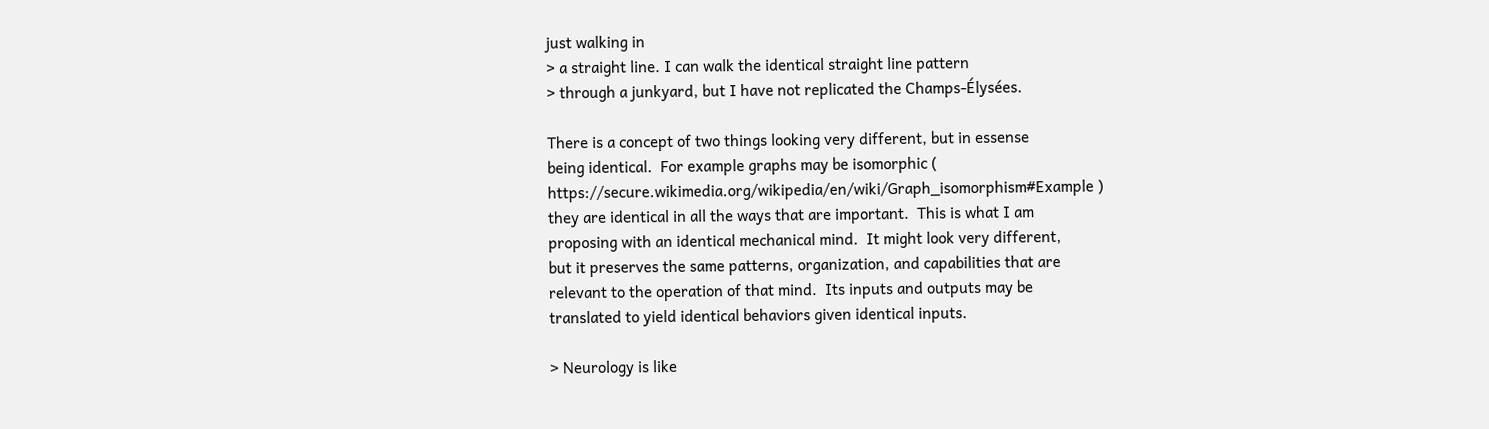just walking in
> a straight line. I can walk the identical straight line pattern
> through a junkyard, but I have not replicated the Champs-Élysées.

There is a concept of two things looking very different, but in essense
being identical.  For example graphs may be isomorphic (
https://secure.wikimedia.org/wikipedia/en/wiki/Graph_isomorphism#Example )
they are identical in all the ways that are important.  This is what I am
proposing with an identical mechanical mind.  It might look very different,
but it preserves the same patterns, organization, and capabilities that are
relevant to the operation of that mind.  Its inputs and outputs may be
translated to yield identical behaviors given identical inputs.

> Neurology is like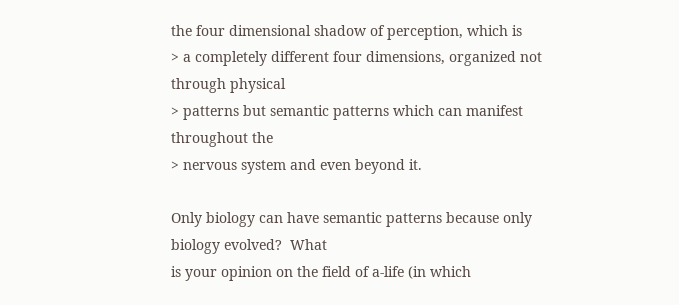the four dimensional shadow of perception, which is
> a completely different four dimensions, organized not through physical
> patterns but semantic patterns which can manifest throughout the
> nervous system and even beyond it.

Only biology can have semantic patterns because only biology evolved?  What
is your opinion on the field of a-life (in which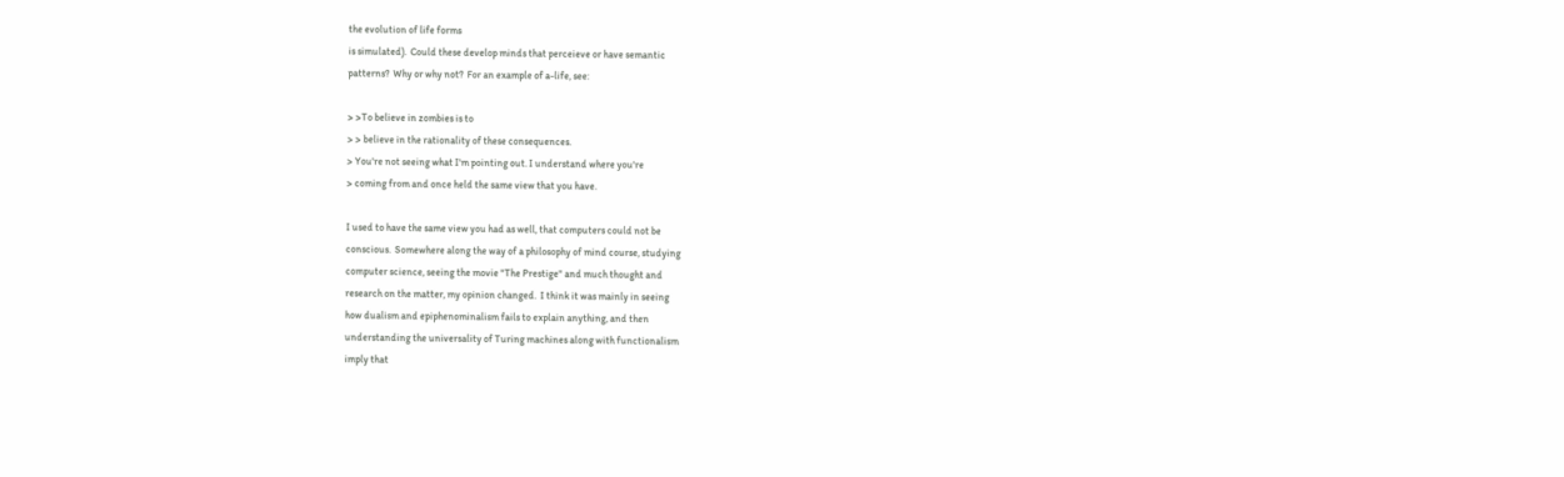the evolution of life forms
is simulated).  Could these develop minds that perceieve or have semantic
patterns?  Why or why not?  For an example of a-life, see:

> >To believe in zombies is to
> > believe in the rationality of these consequences.
> You're not seeing what I'm pointing out. I understand where you're
> coming from and once held the same view that you have.

I used to have the same view you had as well, that computers could not be
conscious.  Somewhere along the way of a philosophy of mind course, studying
computer science, seeing the movie "The Prestige" and much thought and
research on the matter, my opinion changed.  I think it was mainly in seeing
how dualism and epiphenominalism fails to explain anything, and then
understanding the universality of Turing machines along with functionalism
imply that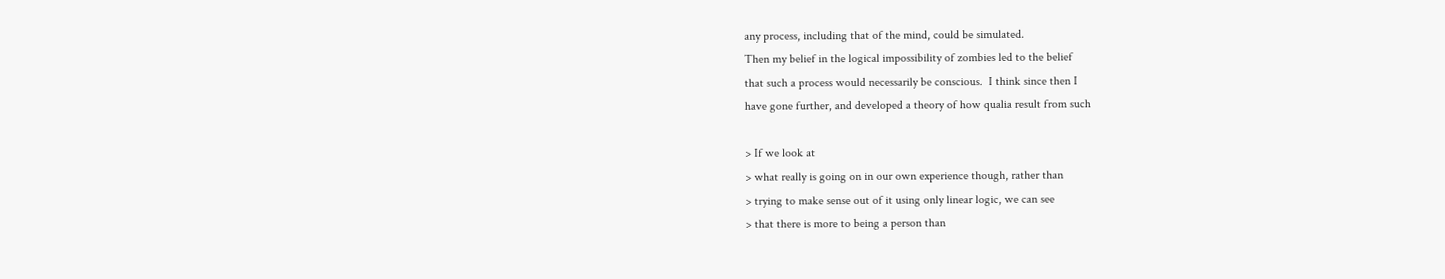any process, including that of the mind, could be simulated.
Then my belief in the logical impossibility of zombies led to the belief
that such a process would necessarily be conscious.  I think since then I
have gone further, and developed a theory of how qualia result from such

> If we look at
> what really is going on in our own experience though, rather than
> trying to make sense out of it using only linear logic, we can see
> that there is more to being a person than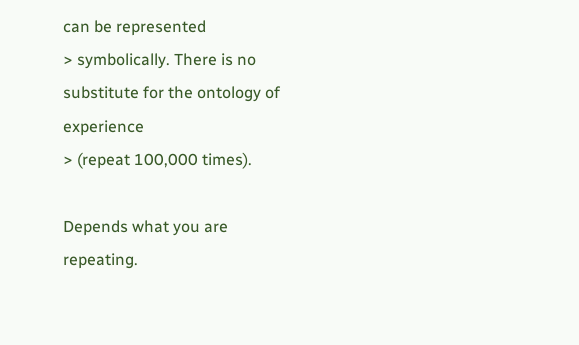can be represented
> symbolically. There is no substitute for the ontology of experience
> (repeat 100,000 times).

Depends what you are repeating.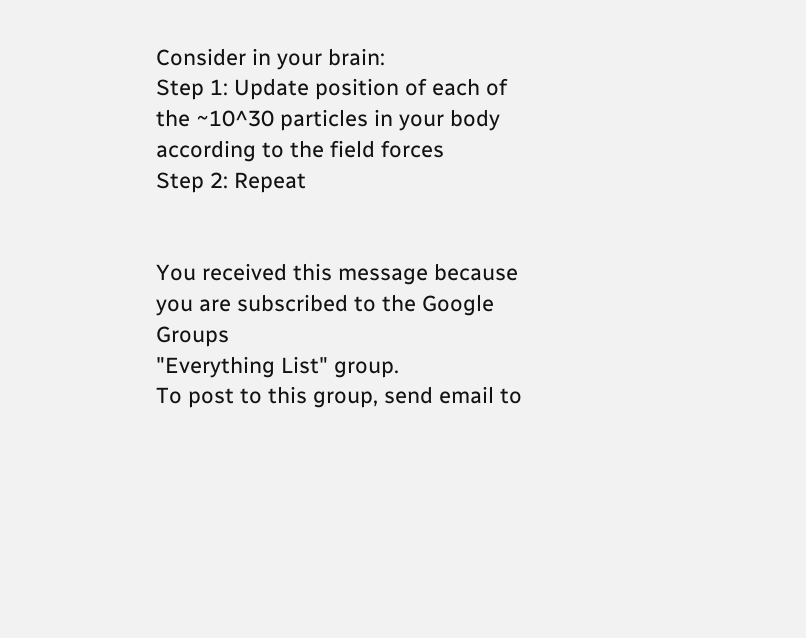Consider in your brain:
Step 1: Update position of each of the ~10^30 particles in your body
according to the field forces
Step 2: Repeat


You received this message because you are subscribed to the Google Groups
"Everything List" group.
To post to this group, send email to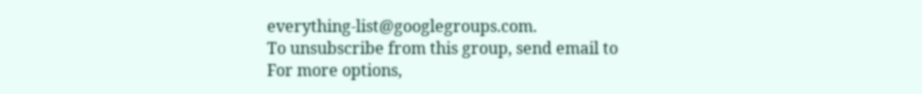everything-list@googlegroups.com.
To unsubscribe from this group, send email to
For more options,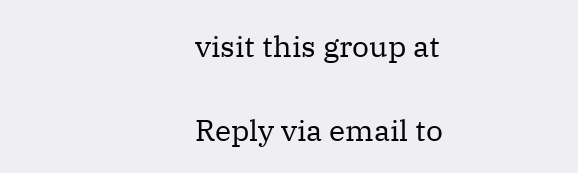visit this group at

Reply via email to